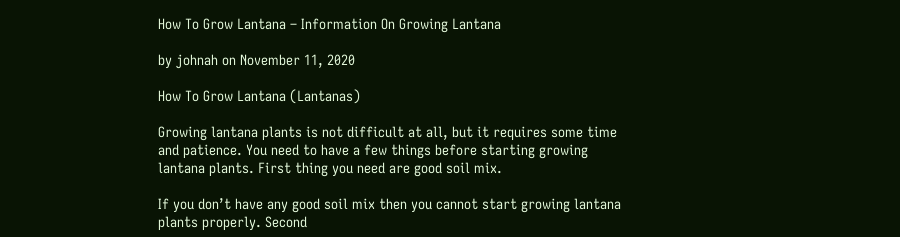How To Grow Lantana – Information On Growing Lantana

by johnah on November 11, 2020

How To Grow Lantana (Lantanas)

Growing lantana plants is not difficult at all, but it requires some time and patience. You need to have a few things before starting growing lantana plants. First thing you need are good soil mix.

If you don’t have any good soil mix then you cannot start growing lantana plants properly. Second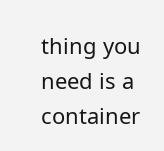thing you need is a container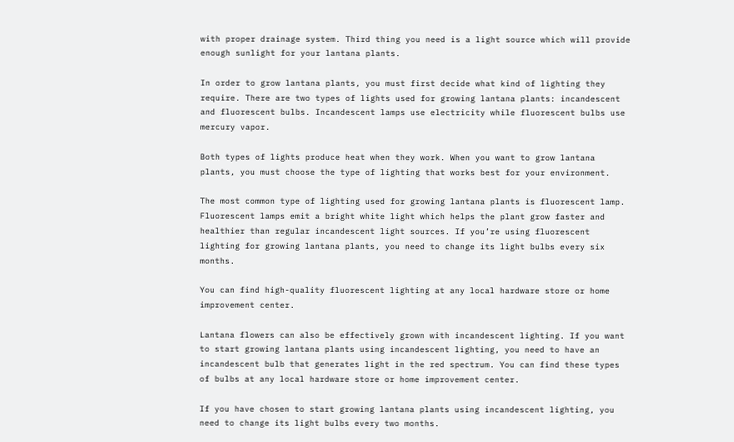with proper drainage system. Third thing you need is a light source which will provide enough sunlight for your lantana plants.

In order to grow lantana plants, you must first decide what kind of lighting they require. There are two types of lights used for growing lantana plants: incandescent and fluorescent bulbs. Incandescent lamps use electricity while fluorescent bulbs use mercury vapor.

Both types of lights produce heat when they work. When you want to grow lantana plants, you must choose the type of lighting that works best for your environment.

The most common type of lighting used for growing lantana plants is fluorescent lamp. Fluorescent lamps emit a bright white light which helps the plant grow faster and healthier than regular incandescent light sources. If you’re using fluorescent lighting for growing lantana plants, you need to change its light bulbs every six months.

You can find high-quality fluorescent lighting at any local hardware store or home improvement center.

Lantana flowers can also be effectively grown with incandescent lighting. If you want to start growing lantana plants using incandescent lighting, you need to have an incandescent bulb that generates light in the red spectrum. You can find these types of bulbs at any local hardware store or home improvement center.

If you have chosen to start growing lantana plants using incandescent lighting, you need to change its light bulbs every two months.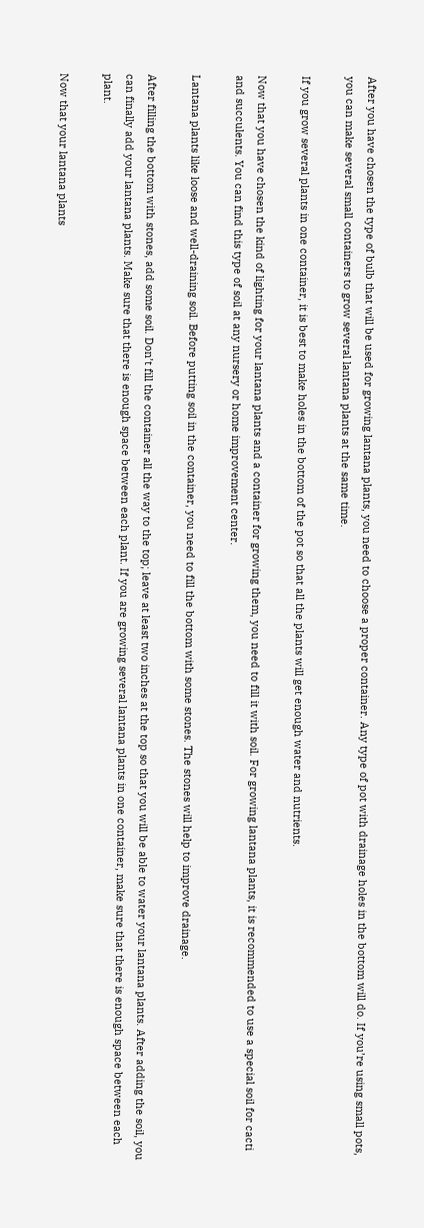After you have chosen the type of bulb that will be used for growing lantana plants, you need to choose a proper container. Any type of pot with drainage holes in the bottom will do. If you’re using small pots, you can make several small containers to grow several lantana plants at the same time.

If you grow several plants in one container, it is best to make holes in the bottom of the pot so that all the plants will get enough water and nutrients.

Now that you have chosen the kind of lighting for your lantana plants and a container for growing them, you need to fill it with soil. For growing lantana plants, it is recommended to use a special soil for cacti and succulents. You can find this type of soil at any nursery or home improvement center.

Lantana plants like loose and well-draining soil. Before putting soil in the container, you need to fill the bottom with some stones. The stones will help to improve drainage.

After filling the bottom with stones, add some soil. Don’t fill the container all the way to the top; leave at least two inches at the top so that you will be able to water your lantana plants. After adding the soil, you can finally add your lantana plants. Make sure that there is enough space between each plant. If you are growing several lantana plants in one container, make sure that there is enough space between each plant.

Now that your lantana plants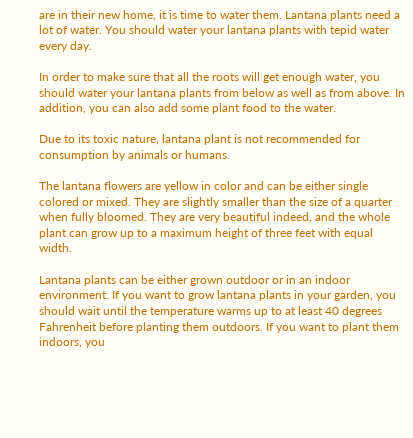are in their new home, it is time to water them. Lantana plants need a lot of water. You should water your lantana plants with tepid water every day.

In order to make sure that all the roots will get enough water, you should water your lantana plants from below as well as from above. In addition, you can also add some plant food to the water.

Due to its toxic nature, lantana plant is not recommended for consumption by animals or humans.

The lantana flowers are yellow in color and can be either single colored or mixed. They are slightly smaller than the size of a quarter when fully bloomed. They are very beautiful indeed, and the whole plant can grow up to a maximum height of three feet with equal width.

Lantana plants can be either grown outdoor or in an indoor environment. If you want to grow lantana plants in your garden, you should wait until the temperature warms up to at least 40 degrees Fahrenheit before planting them outdoors. If you want to plant them indoors, you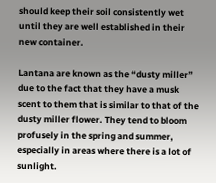should keep their soil consistently wet until they are well established in their new container.

Lantana are known as the “dusty miller” due to the fact that they have a musk scent to them that is similar to that of the dusty miller flower. They tend to bloom profusely in the spring and summer, especially in areas where there is a lot of sunlight.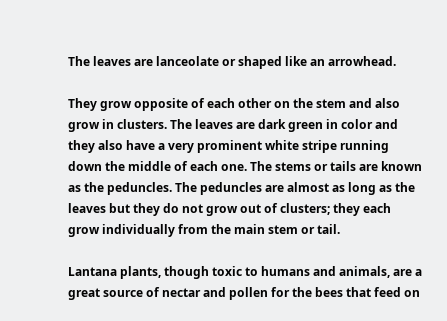The leaves are lanceolate or shaped like an arrowhead.

They grow opposite of each other on the stem and also grow in clusters. The leaves are dark green in color and they also have a very prominent white stripe running down the middle of each one. The stems or tails are known as the peduncles. The peduncles are almost as long as the leaves but they do not grow out of clusters; they each grow individually from the main stem or tail.

Lantana plants, though toxic to humans and animals, are a great source of nectar and pollen for the bees that feed on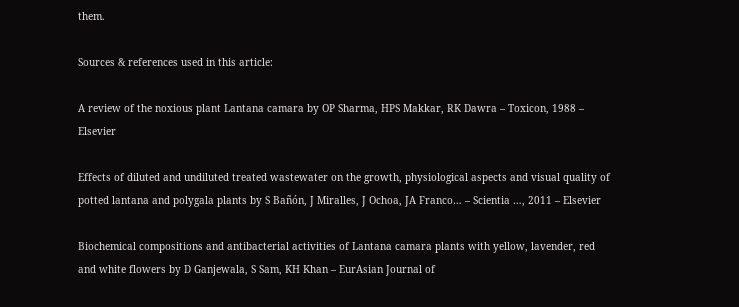them.

Sources & references used in this article:

A review of the noxious plant Lantana camara by OP Sharma, HPS Makkar, RK Dawra – Toxicon, 1988 – Elsevier

Effects of diluted and undiluted treated wastewater on the growth, physiological aspects and visual quality of potted lantana and polygala plants by S Bañón, J Miralles, J Ochoa, JA Franco… – Scientia …, 2011 – Elsevier

Biochemical compositions and antibacterial activities of Lantana camara plants with yellow, lavender, red and white flowers by D Ganjewala, S Sam, KH Khan – EurAsian Journal of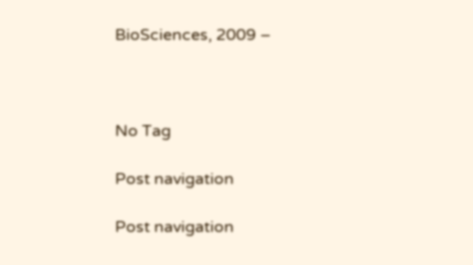BioSciences, 2009 –



No Tag

Post navigation

Post navigation